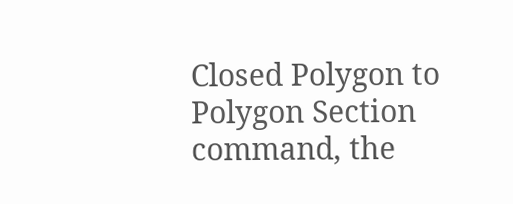Closed Polygon to Polygon Section command, the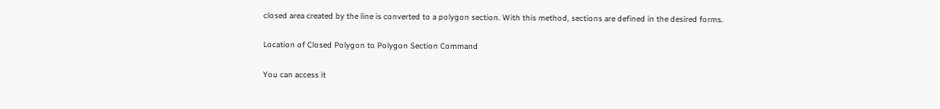closed area created by the line is converted to a polygon section. With this method, sections are defined in the desired forms.

Location of Closed Polygon to Polygon Section Command

You can access it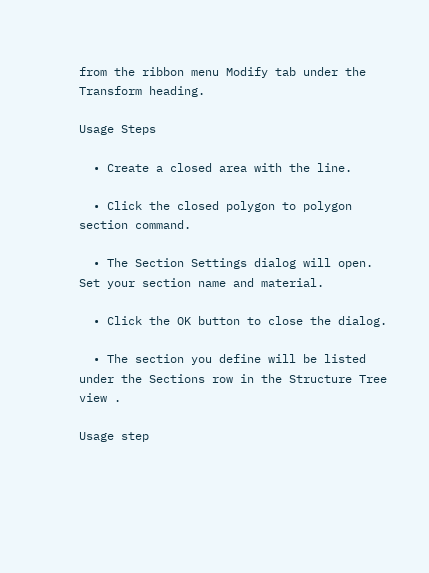from the ribbon menu Modify tab under the Transform heading.

Usage Steps

  • Create a closed area with the line.

  • Click the closed polygon to polygon section command.

  • The Section Settings dialog will open. Set your section name and material.

  • Click the OK button to close the dialog.

  • The section you define will be listed under the Sections row in the Structure Tree view .

Usage step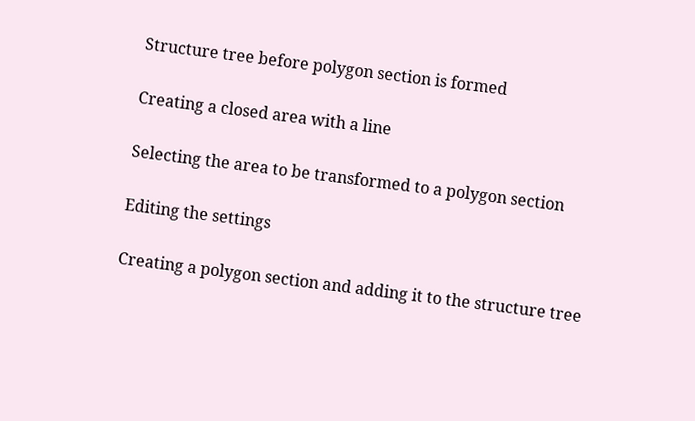Structure tree before polygon section is formed

Creating a closed area with a line

Selecting the area to be transformed to a polygon section

Editing the settings

Creating a polygon section and adding it to the structure tree